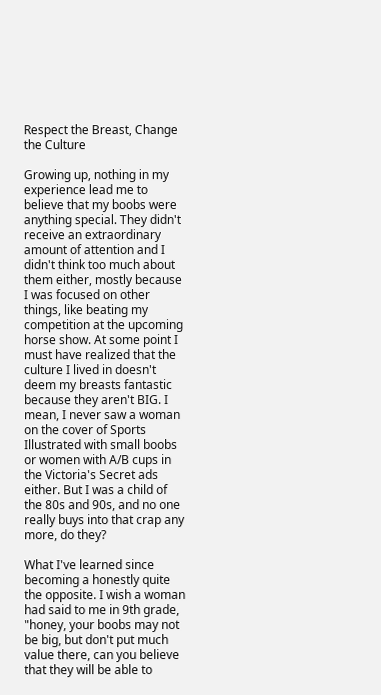Respect the Breast, Change the Culture

Growing up, nothing in my experience lead me to believe that my boobs were anything special. They didn't receive an extraordinary amount of attention and I didn't think too much about them either, mostly because I was focused on other things, like beating my competition at the upcoming horse show. At some point I must have realized that the culture I lived in doesn't deem my breasts fantastic because they aren't BIG. I mean, I never saw a woman on the cover of Sports Illustrated with small boobs or women with A/B cups in the Victoria's Secret ads either. But I was a child of the 80s and 90s, and no one really buys into that crap any more, do they?

What I've learned since becoming a honestly quite the opposite. I wish a woman had said to me in 9th grade, "honey, your boobs may not be big, but don't put much value there, can you believe that they will be able to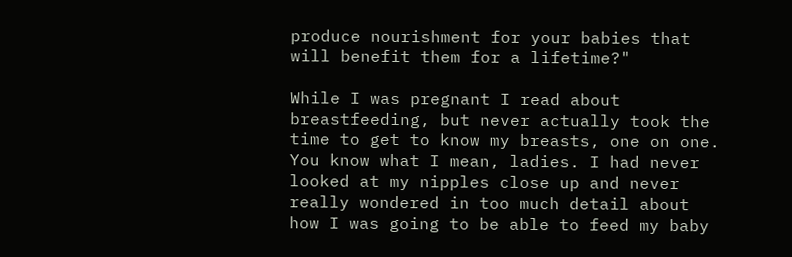produce nourishment for your babies that will benefit them for a lifetime?"

While I was pregnant I read about breastfeeding, but never actually took the time to get to know my breasts, one on one. You know what I mean, ladies. I had never looked at my nipples close up and never really wondered in too much detail about how I was going to be able to feed my baby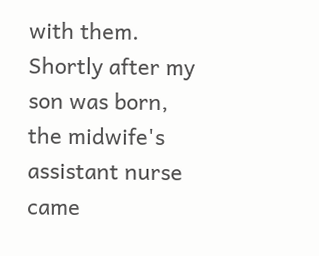with them. Shortly after my son was born, the midwife's assistant nurse came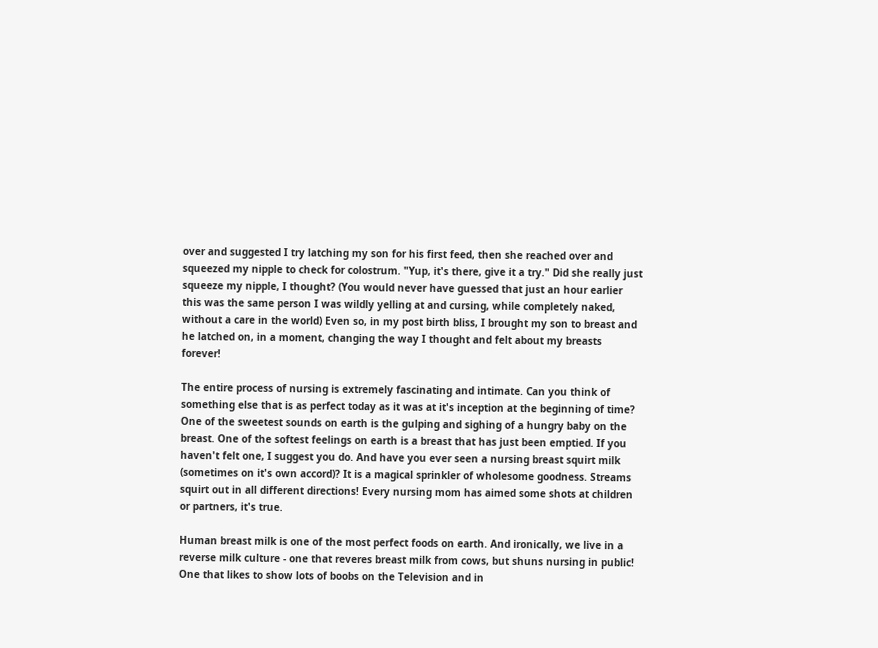over and suggested I try latching my son for his first feed, then she reached over and squeezed my nipple to check for colostrum. "Yup, it's there, give it a try." Did she really just squeeze my nipple, I thought? (You would never have guessed that just an hour earlier this was the same person I was wildly yelling at and cursing, while completely naked, without a care in the world) Even so, in my post birth bliss, I brought my son to breast and he latched on, in a moment, changing the way I thought and felt about my breasts forever!

The entire process of nursing is extremely fascinating and intimate. Can you think of something else that is as perfect today as it was at it's inception at the beginning of time? One of the sweetest sounds on earth is the gulping and sighing of a hungry baby on the breast. One of the softest feelings on earth is a breast that has just been emptied. If you haven't felt one, I suggest you do. And have you ever seen a nursing breast squirt milk (sometimes on it's own accord)? It is a magical sprinkler of wholesome goodness. Streams squirt out in all different directions! Every nursing mom has aimed some shots at children or partners, it's true.

Human breast milk is one of the most perfect foods on earth. And ironically, we live in a reverse milk culture - one that reveres breast milk from cows, but shuns nursing in public! One that likes to show lots of boobs on the Television and in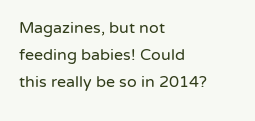Magazines, but not feeding babies! Could this really be so in 2014?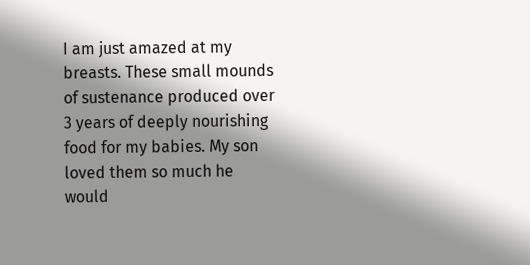I am just amazed at my breasts. These small mounds of sustenance produced over 3 years of deeply nourishing food for my babies. My son loved them so much he would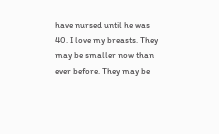have nursed until he was 40. I love my breasts. They may be smaller now than ever before. They may be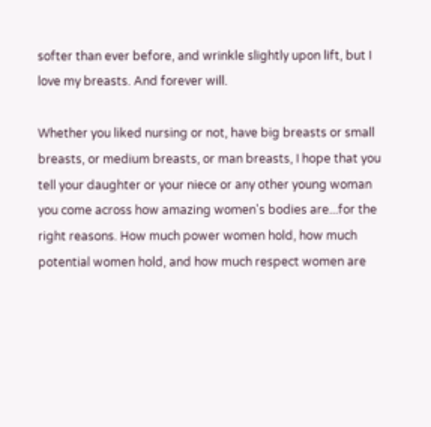softer than ever before, and wrinkle slightly upon lift, but I love my breasts. And forever will.

Whether you liked nursing or not, have big breasts or small breasts, or medium breasts, or man breasts, I hope that you tell your daughter or your niece or any other young woman you come across how amazing women's bodies are...for the right reasons. How much power women hold, how much potential women hold, and how much respect women are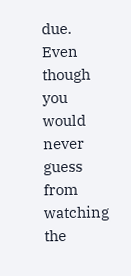due. Even though you would never guess from watching the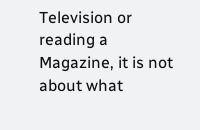Television or reading a Magazine, it is not about what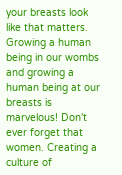your breasts look like that matters. Growing a human being in our wombs and growing a human being at our breasts is marvelous! Don't ever forget that women. Creating a culture of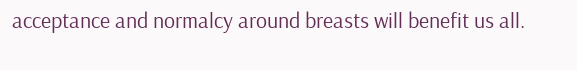acceptance and normalcy around breasts will benefit us all.